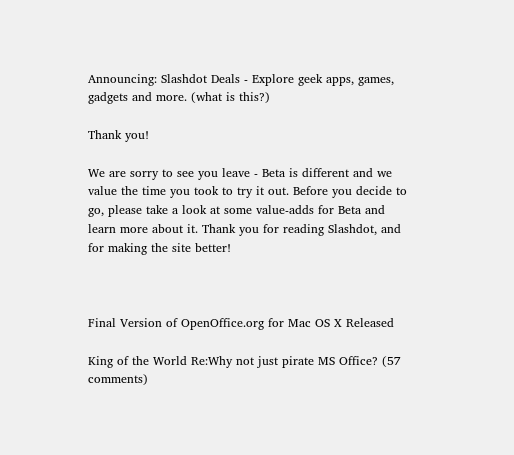Announcing: Slashdot Deals - Explore geek apps, games, gadgets and more. (what is this?)

Thank you!

We are sorry to see you leave - Beta is different and we value the time you took to try it out. Before you decide to go, please take a look at some value-adds for Beta and learn more about it. Thank you for reading Slashdot, and for making the site better!



Final Version of OpenOffice.org for Mac OS X Released

King of the World Re:Why not just pirate MS Office? (57 comments)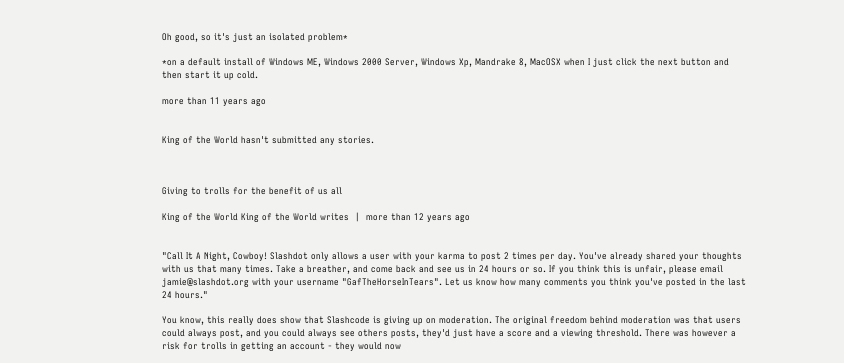Oh good, so it's just an isolated problem*

*on a default install of Windows ME, Windows 2000 Server, Windows Xp, Mandrake 8, MacOSX when I just click the next button and then start it up cold.

more than 11 years ago


King of the World hasn't submitted any stories.



Giving to trolls for the benefit of us all

King of the World King of the World writes  |  more than 12 years ago


"Call It A Night, Cowboy! Slashdot only allows a user with your karma to post 2 times per day. You've already shared your thoughts with us that many times. Take a breather, and come back and see us in 24 hours or so. If you think this is unfair, please email jamie@slashdot.org with your username "GafTheHorseInTears". Let us know how many comments you think you've posted in the last 24 hours."

You know, this really does show that Slashcode is giving up on moderation. The original freedom behind moderation was that users could always post, and you could always see others posts, they'd just have a score and a viewing threshold. There was however a risk for trolls in getting an account - they would now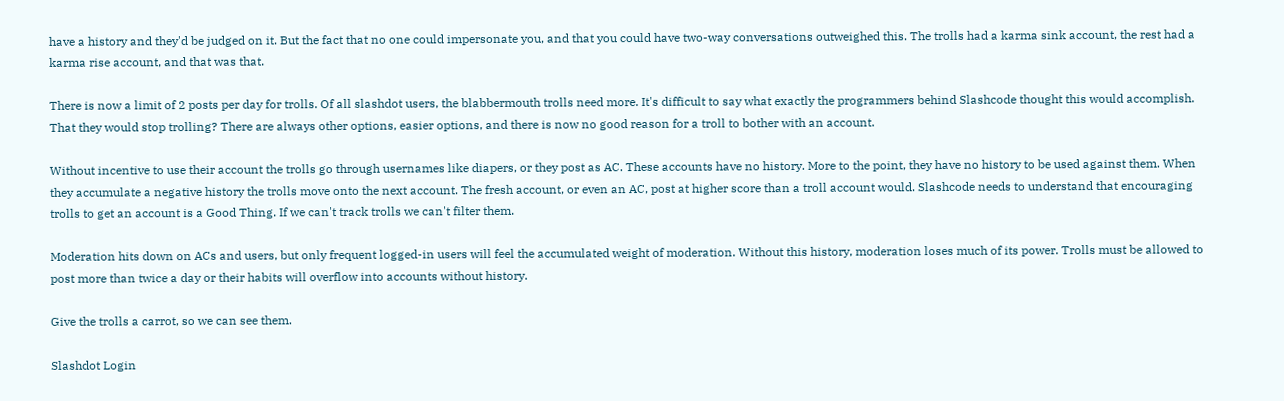have a history and they'd be judged on it. But the fact that no one could impersonate you, and that you could have two-way conversations outweighed this. The trolls had a karma sink account, the rest had a karma rise account, and that was that.

There is now a limit of 2 posts per day for trolls. Of all slashdot users, the blabbermouth trolls need more. It's difficult to say what exactly the programmers behind Slashcode thought this would accomplish. That they would stop trolling? There are always other options, easier options, and there is now no good reason for a troll to bother with an account.

Without incentive to use their account the trolls go through usernames like diapers, or they post as AC. These accounts have no history. More to the point, they have no history to be used against them. When they accumulate a negative history the trolls move onto the next account. The fresh account, or even an AC, post at higher score than a troll account would. Slashcode needs to understand that encouraging trolls to get an account is a Good Thing. If we can't track trolls we can't filter them.

Moderation hits down on ACs and users, but only frequent logged-in users will feel the accumulated weight of moderation. Without this history, moderation loses much of its power. Trolls must be allowed to post more than twice a day or their habits will overflow into accounts without history.

Give the trolls a carrot, so we can see them.

Slashdot Login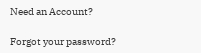Need an Account?

Forgot your password?